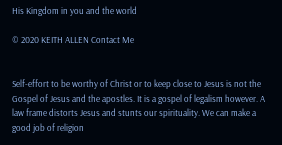His Kingdom in you and the world

© 2020 KEITH ALLEN Contact Me


Self-effort to be worthy of Christ or to keep close to Jesus is not the Gospel of Jesus and the apostles. It is a gospel of legalism however. A law frame distorts Jesus and stunts our spirituality. We can make a good job of religion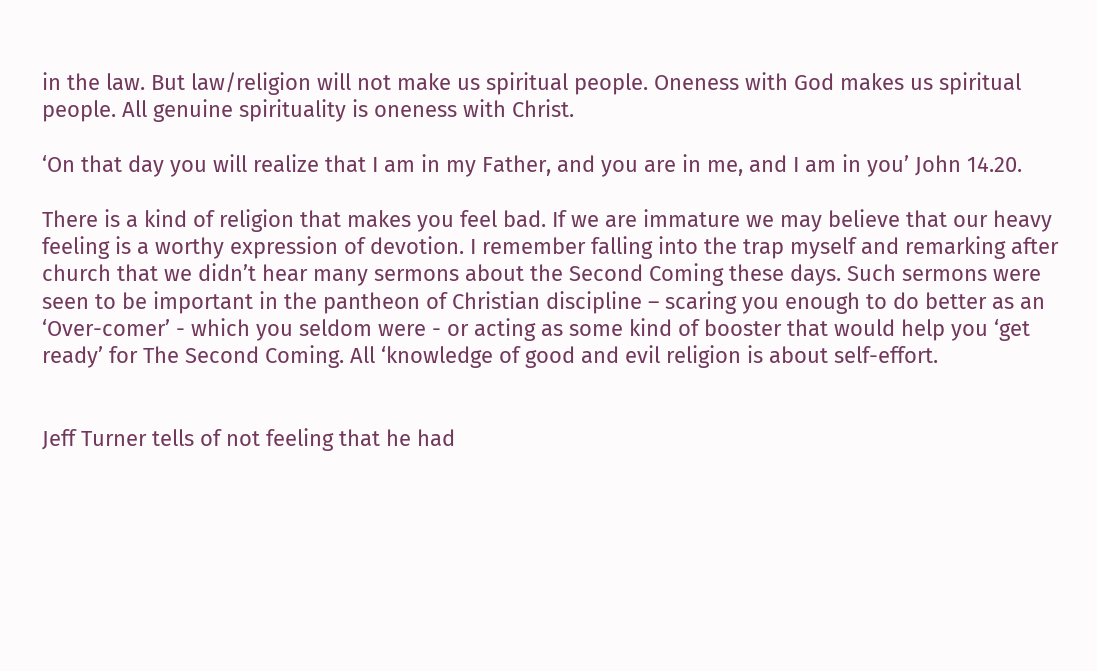in the law. But law/religion will not make us spiritual people. Oneness with God makes us spiritual people. All genuine spirituality is oneness with Christ.

‘On that day you will realize that I am in my Father, and you are in me, and I am in you’ John 14.20.

There is a kind of religion that makes you feel bad. If we are immature we may believe that our heavy feeling is a worthy expression of devotion. I remember falling into the trap myself and remarking after church that we didn’t hear many sermons about the Second Coming these days. Such sermons were seen to be important in the pantheon of Christian discipline – scaring you enough to do better as an ‘Over-comer’ - which you seldom were - or acting as some kind of booster that would help you ‘get ready’ for The Second Coming. All ‘knowledge of good and evil religion is about self-effort.


Jeff Turner tells of not feeling that he had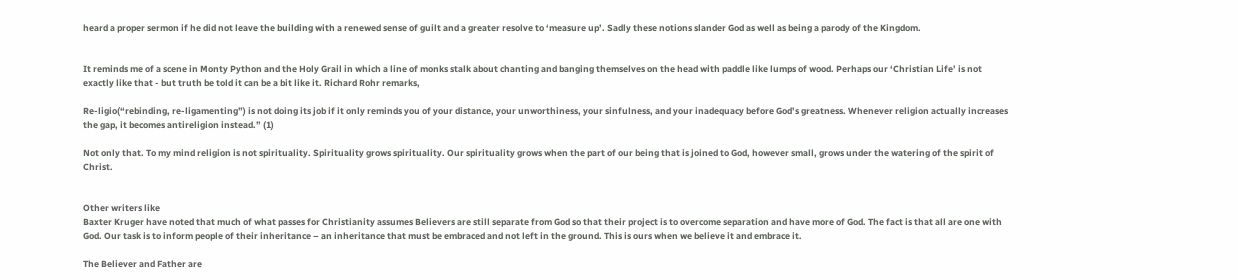heard a proper sermon if he did not leave the building with a renewed sense of guilt and a greater resolve to ‘measure up’. Sadly these notions slander God as well as being a parody of the Kingdom.


It reminds me of a scene in Monty Python and the Holy Grail in which a line of monks stalk about chanting and banging themselves on the head with paddle like lumps of wood. Perhaps our ‘Christian Life’ is not exactly like that - but truth be told it can be a bit like it. Richard Rohr remarks,

Re-ligio(“rebinding, re-ligamenting”) is not doing its job if it only reminds you of your distance, your unworthiness, your sinfulness, and your inadequacy before God’s greatness. Whenever religion actually increases the gap, it becomes antireligion instead.” (1)

Not only that. To my mind religion is not spirituality. Spirituality grows spirituality. Our spirituality grows when the part of our being that is joined to God, however small, grows under the watering of the spirit of Christ.


Other writers like
Baxter Kruger have noted that much of what passes for Christianity assumes Believers are still separate from God so that their project is to overcome separation and have more of God. The fact is that all are one with God. Our task is to inform people of their inheritance – an inheritance that must be embraced and not left in the ground. This is ours when we believe it and embrace it.

The Believer and Father are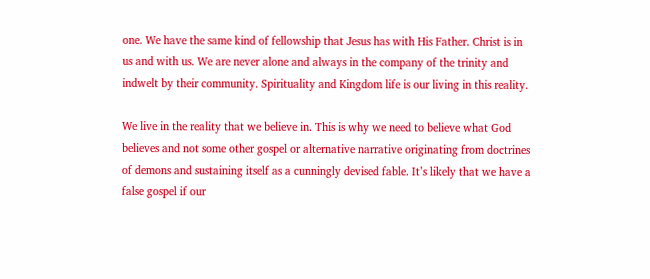one. We have the same kind of fellowship that Jesus has with His Father. Christ is in us and with us. We are never alone and always in the company of the trinity and indwelt by their community. Spirituality and Kingdom life is our living in this reality.

We live in the reality that we believe in. This is why we need to believe what God believes and not some other gospel or alternative narrative originating from doctrines of demons and sustaining itself as a cunningly devised fable. It’s likely that we have a false gospel if our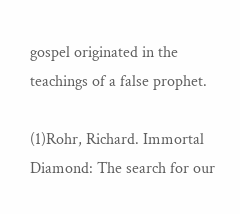gospel originated in the teachings of a false prophet.

(1)Rohr, Richard. Immortal Diamond: The search for our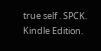true self . SPCK. Kindle Edition.